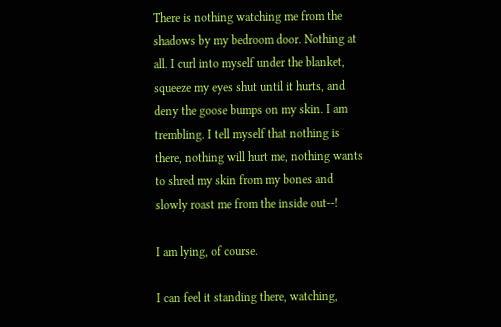There is nothing watching me from the shadows by my bedroom door. Nothing at all. I curl into myself under the blanket, squeeze my eyes shut until it hurts, and deny the goose bumps on my skin. I am trembling. I tell myself that nothing is there, nothing will hurt me, nothing wants to shred my skin from my bones and slowly roast me from the inside out--!

I am lying, of course.

I can feel it standing there, watching,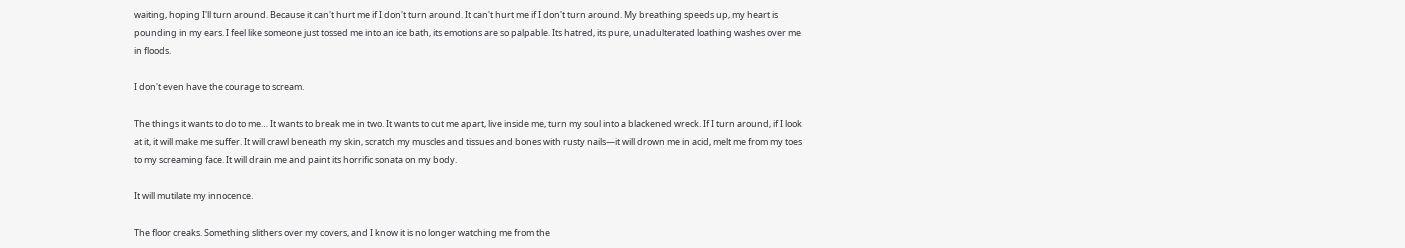waiting, hoping I'll turn around. Because it can't hurt me if I don't turn around. It can't hurt me if I don't turn around. My breathing speeds up, my heart is pounding in my ears. I feel like someone just tossed me into an ice bath, its emotions are so palpable. Its hatred, its pure, unadulterated loathing washes over me in floods.

I don't even have the courage to scream.

The things it wants to do to me… It wants to break me in two. It wants to cut me apart, live inside me, turn my soul into a blackened wreck. If I turn around, if I look at it, it will make me suffer. It will crawl beneath my skin, scratch my muscles and tissues and bones with rusty nails—it will drown me in acid, melt me from my toes to my screaming face. It will drain me and paint its horrific sonata on my body.

It will mutilate my innocence.

The floor creaks. Something slithers over my covers, and I know it is no longer watching me from the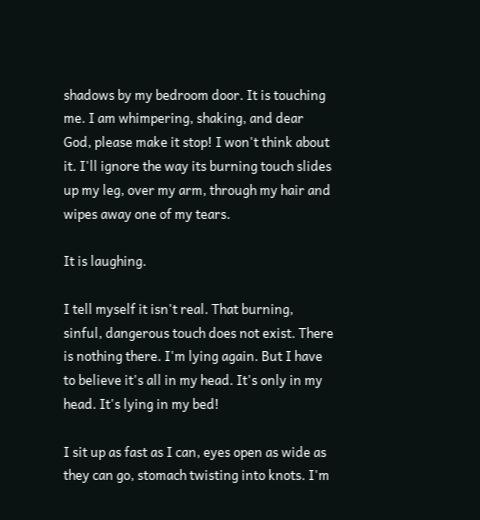shadows by my bedroom door. It is touching me. I am whimpering, shaking, and dear God, please make it stop! I won't think about it. I'll ignore the way its burning touch slides up my leg, over my arm, through my hair and wipes away one of my tears.

It is laughing.

I tell myself it isn't real. That burning, sinful, dangerous touch does not exist. There is nothing there. I'm lying again. But I have to believe it's all in my head. It's only in my head. It's lying in my bed!

I sit up as fast as I can, eyes open as wide as they can go, stomach twisting into knots. I'm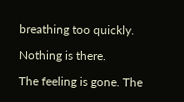breathing too quickly.

Nothing is there.

The feeling is gone. The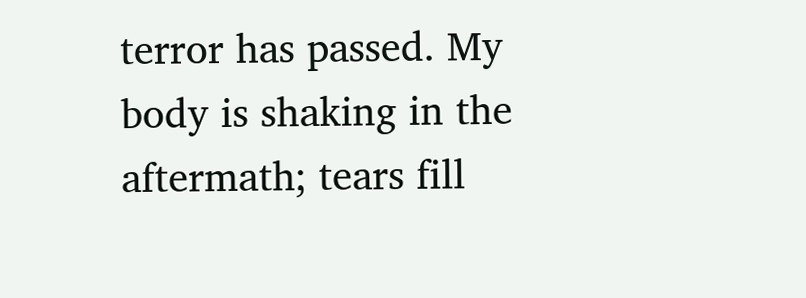terror has passed. My body is shaking in the aftermath; tears fill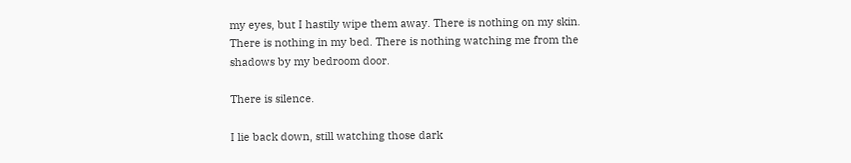my eyes, but I hastily wipe them away. There is nothing on my skin. There is nothing in my bed. There is nothing watching me from the shadows by my bedroom door.

There is silence.

I lie back down, still watching those dark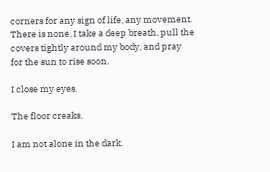corners for any sign of life, any movement. There is none. I take a deep breath, pull the covers tightly around my body, and pray for the sun to rise soon.

I close my eyes.

The floor creaks.

I am not alone in the dark.